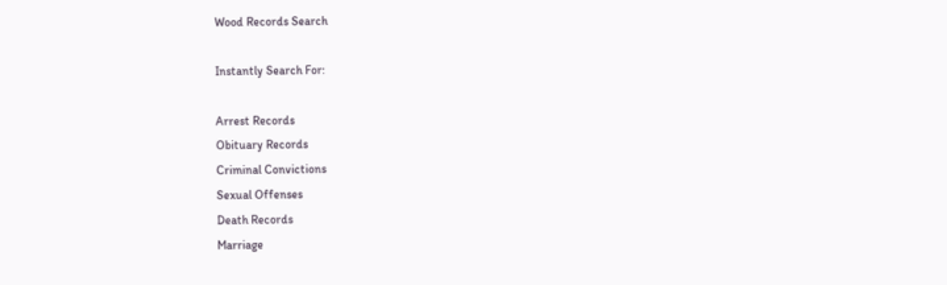Wood Records Search

Instantly Search For:

Arrest Records
Obituary Records
Criminal Convictions
Sexual Offenses
Death Records
Marriage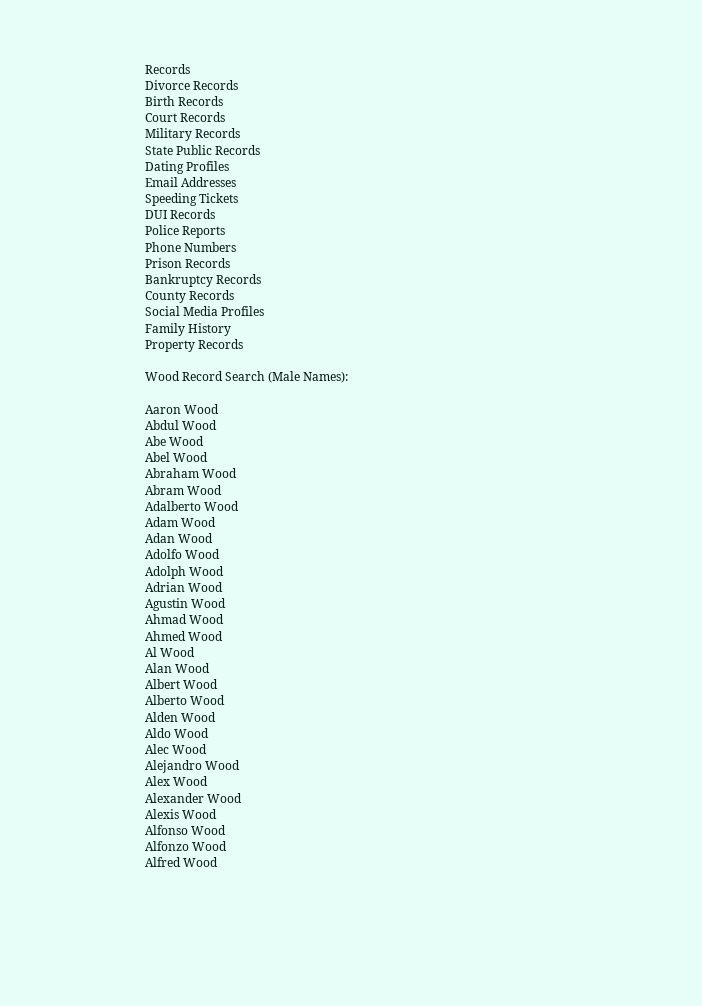Records
Divorce Records
Birth Records
Court Records
Military Records
State Public Records
Dating Profiles
Email Addresses
Speeding Tickets
DUI Records
Police Reports
Phone Numbers
Prison Records
Bankruptcy Records
County Records
Social Media Profiles
Family History
Property Records

Wood Record Search (Male Names):

Aaron Wood
Abdul Wood
Abe Wood
Abel Wood
Abraham Wood
Abram Wood
Adalberto Wood
Adam Wood
Adan Wood
Adolfo Wood
Adolph Wood
Adrian Wood
Agustin Wood
Ahmad Wood
Ahmed Wood
Al Wood
Alan Wood
Albert Wood
Alberto Wood
Alden Wood
Aldo Wood
Alec Wood
Alejandro Wood
Alex Wood
Alexander Wood
Alexis Wood
Alfonso Wood
Alfonzo Wood
Alfred Wood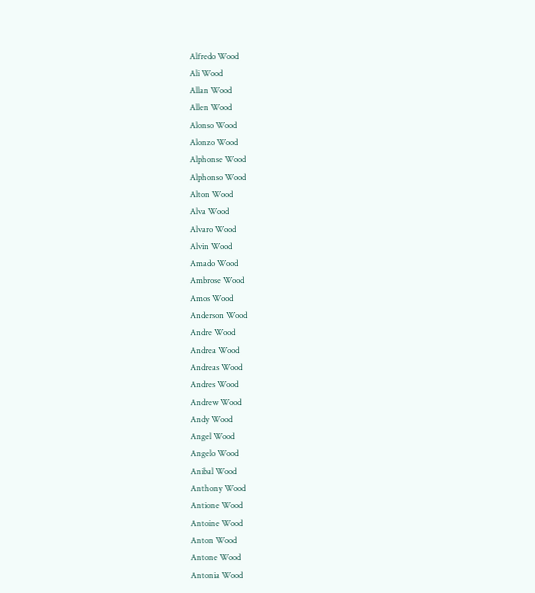Alfredo Wood
Ali Wood
Allan Wood
Allen Wood
Alonso Wood
Alonzo Wood
Alphonse Wood
Alphonso Wood
Alton Wood
Alva Wood
Alvaro Wood
Alvin Wood
Amado Wood
Ambrose Wood
Amos Wood
Anderson Wood
Andre Wood
Andrea Wood
Andreas Wood
Andres Wood
Andrew Wood
Andy Wood
Angel Wood
Angelo Wood
Anibal Wood
Anthony Wood
Antione Wood
Antoine Wood
Anton Wood
Antone Wood
Antonia Wood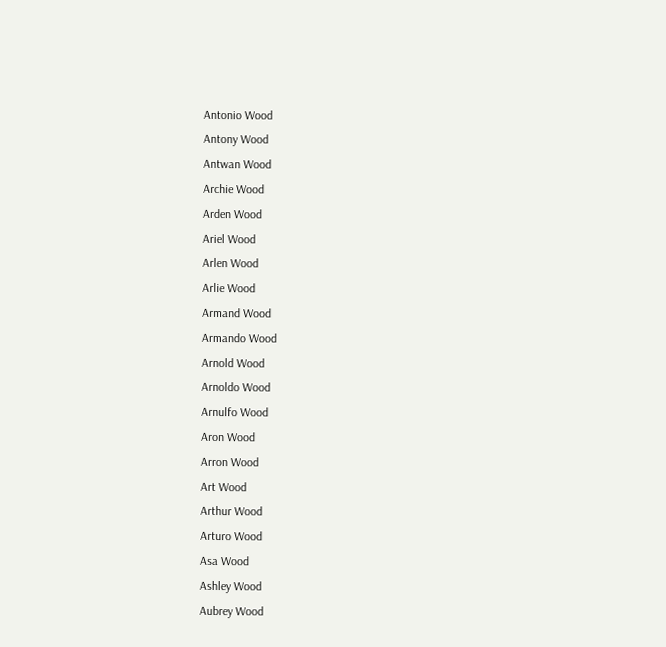Antonio Wood
Antony Wood
Antwan Wood
Archie Wood
Arden Wood
Ariel Wood
Arlen Wood
Arlie Wood
Armand Wood
Armando Wood
Arnold Wood
Arnoldo Wood
Arnulfo Wood
Aron Wood
Arron Wood
Art Wood
Arthur Wood
Arturo Wood
Asa Wood
Ashley Wood
Aubrey Wood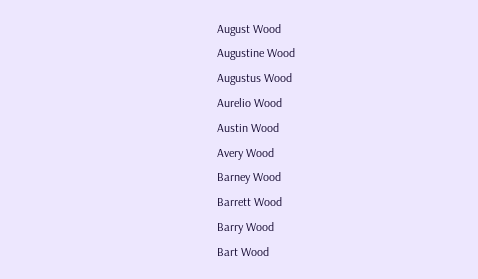August Wood
Augustine Wood
Augustus Wood
Aurelio Wood
Austin Wood
Avery Wood
Barney Wood
Barrett Wood
Barry Wood
Bart Wood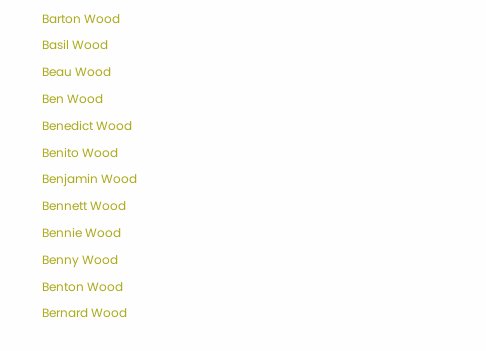Barton Wood
Basil Wood
Beau Wood
Ben Wood
Benedict Wood
Benito Wood
Benjamin Wood
Bennett Wood
Bennie Wood
Benny Wood
Benton Wood
Bernard Wood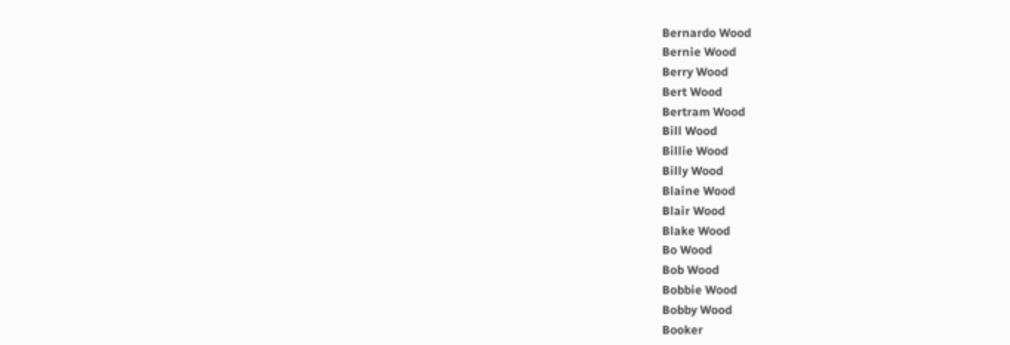Bernardo Wood
Bernie Wood
Berry Wood
Bert Wood
Bertram Wood
Bill Wood
Billie Wood
Billy Wood
Blaine Wood
Blair Wood
Blake Wood
Bo Wood
Bob Wood
Bobbie Wood
Bobby Wood
Booker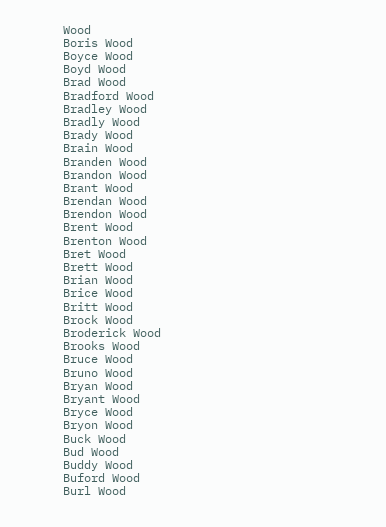Wood
Boris Wood
Boyce Wood
Boyd Wood
Brad Wood
Bradford Wood
Bradley Wood
Bradly Wood
Brady Wood
Brain Wood
Branden Wood
Brandon Wood
Brant Wood
Brendan Wood
Brendon Wood
Brent Wood
Brenton Wood
Bret Wood
Brett Wood
Brian Wood
Brice Wood
Britt Wood
Brock Wood
Broderick Wood
Brooks Wood
Bruce Wood
Bruno Wood
Bryan Wood
Bryant Wood
Bryce Wood
Bryon Wood
Buck Wood
Bud Wood
Buddy Wood
Buford Wood
Burl Wood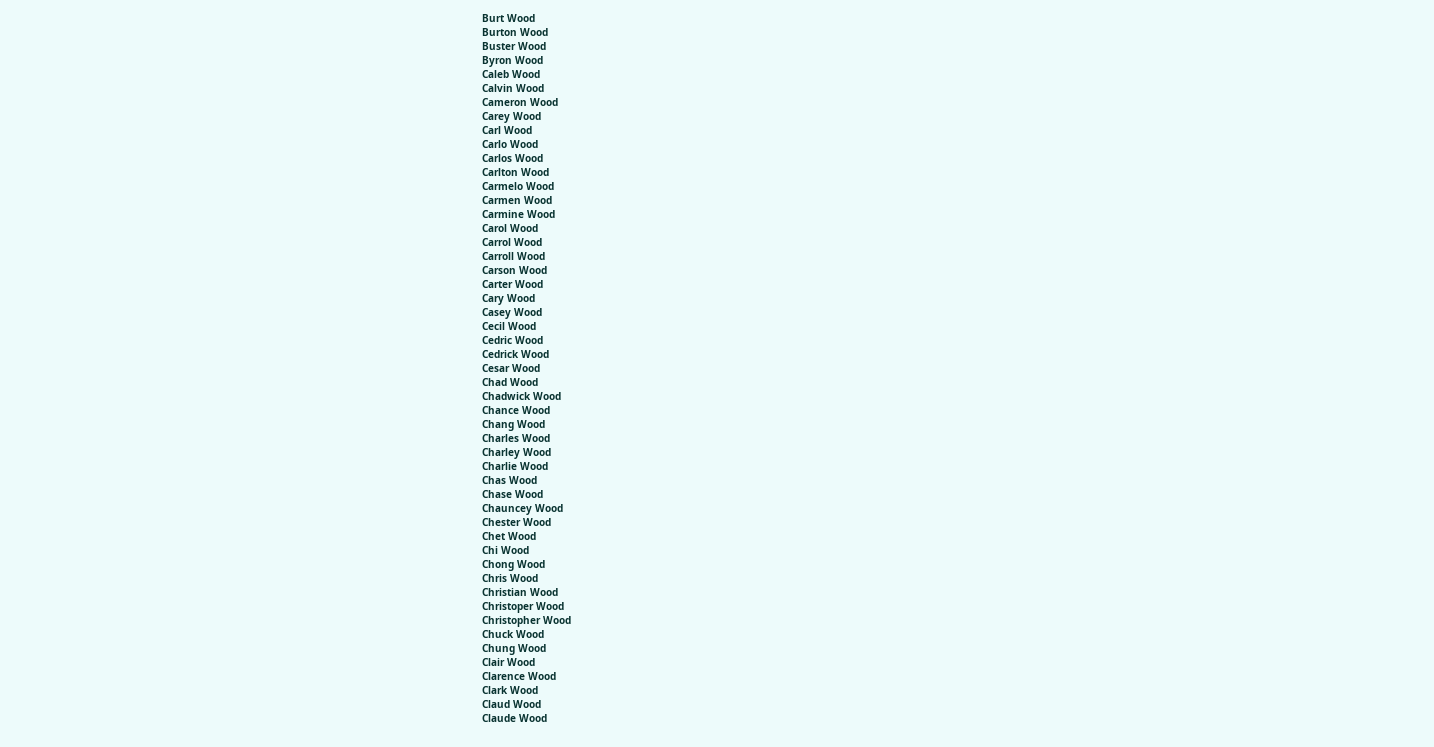Burt Wood
Burton Wood
Buster Wood
Byron Wood
Caleb Wood
Calvin Wood
Cameron Wood
Carey Wood
Carl Wood
Carlo Wood
Carlos Wood
Carlton Wood
Carmelo Wood
Carmen Wood
Carmine Wood
Carol Wood
Carrol Wood
Carroll Wood
Carson Wood
Carter Wood
Cary Wood
Casey Wood
Cecil Wood
Cedric Wood
Cedrick Wood
Cesar Wood
Chad Wood
Chadwick Wood
Chance Wood
Chang Wood
Charles Wood
Charley Wood
Charlie Wood
Chas Wood
Chase Wood
Chauncey Wood
Chester Wood
Chet Wood
Chi Wood
Chong Wood
Chris Wood
Christian Wood
Christoper Wood
Christopher Wood
Chuck Wood
Chung Wood
Clair Wood
Clarence Wood
Clark Wood
Claud Wood
Claude Wood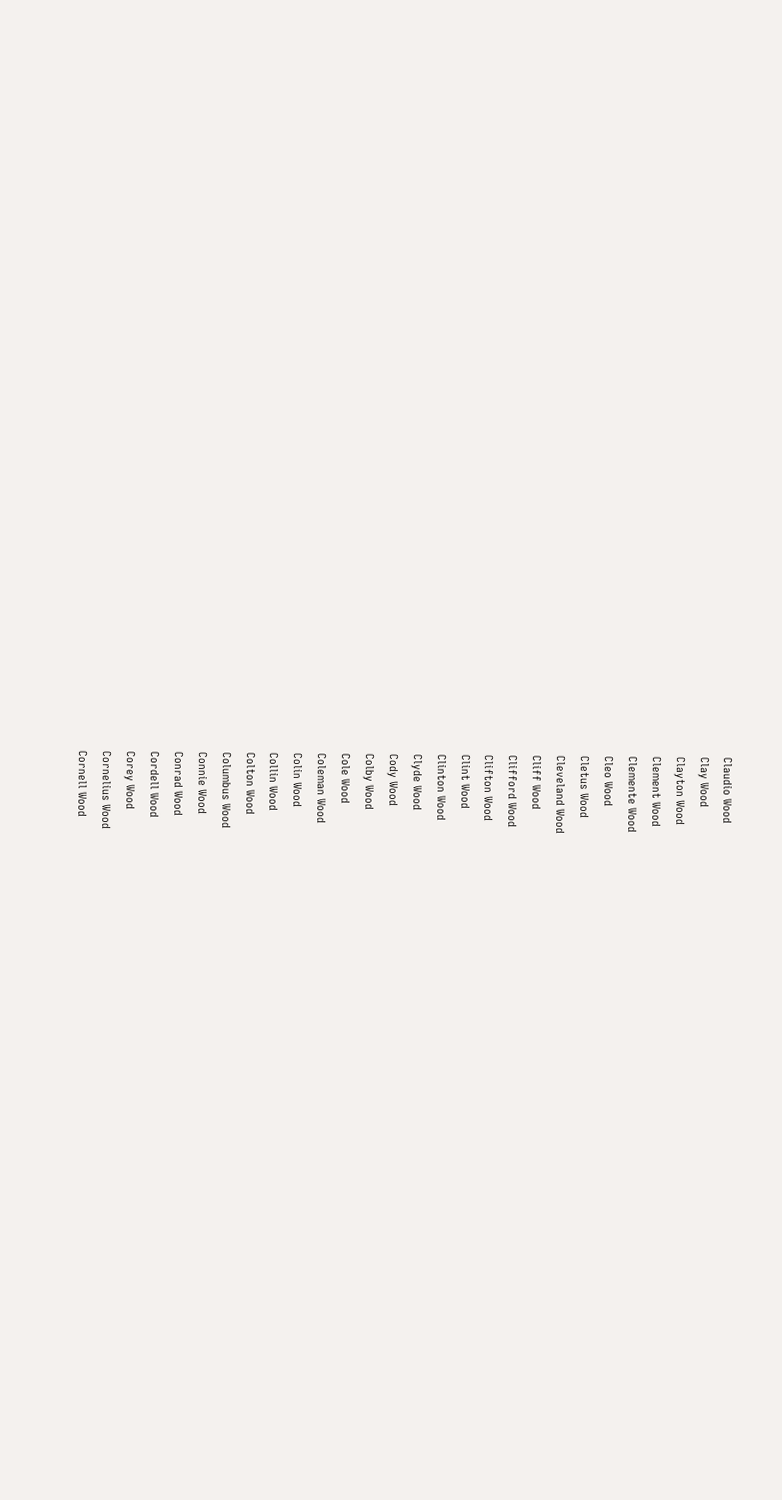Claudio Wood
Clay Wood
Clayton Wood
Clement Wood
Clemente Wood
Cleo Wood
Cletus Wood
Cleveland Wood
Cliff Wood
Clifford Wood
Clifton Wood
Clint Wood
Clinton Wood
Clyde Wood
Cody Wood
Colby Wood
Cole Wood
Coleman Wood
Colin Wood
Collin Wood
Colton Wood
Columbus Wood
Connie Wood
Conrad Wood
Cordell Wood
Corey Wood
Cornelius Wood
Cornell Wood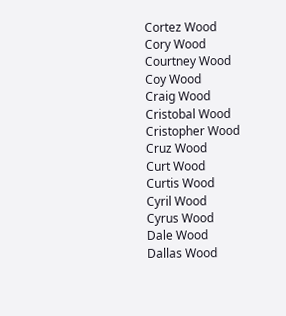Cortez Wood
Cory Wood
Courtney Wood
Coy Wood
Craig Wood
Cristobal Wood
Cristopher Wood
Cruz Wood
Curt Wood
Curtis Wood
Cyril Wood
Cyrus Wood
Dale Wood
Dallas Wood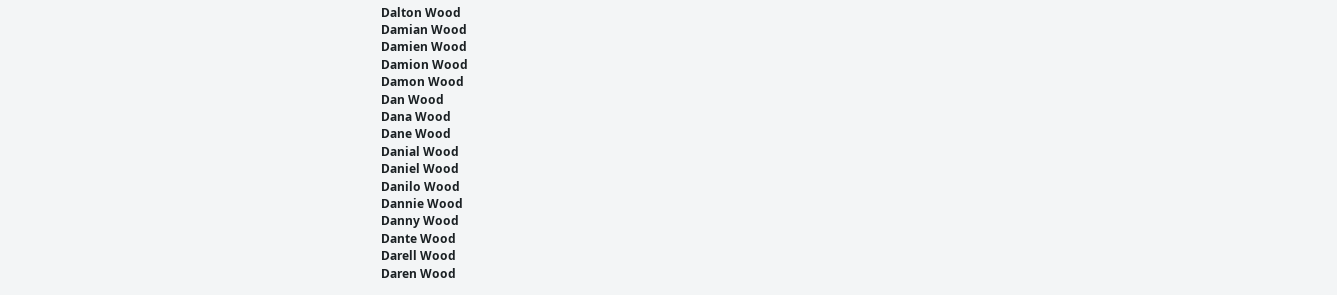Dalton Wood
Damian Wood
Damien Wood
Damion Wood
Damon Wood
Dan Wood
Dana Wood
Dane Wood
Danial Wood
Daniel Wood
Danilo Wood
Dannie Wood
Danny Wood
Dante Wood
Darell Wood
Daren Wood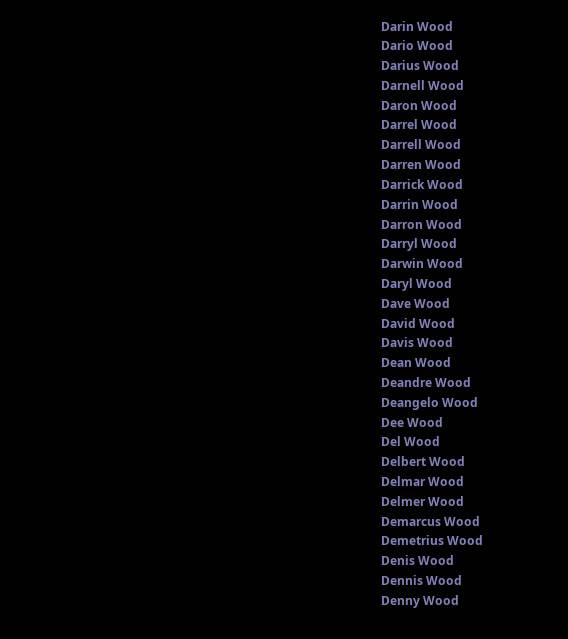Darin Wood
Dario Wood
Darius Wood
Darnell Wood
Daron Wood
Darrel Wood
Darrell Wood
Darren Wood
Darrick Wood
Darrin Wood
Darron Wood
Darryl Wood
Darwin Wood
Daryl Wood
Dave Wood
David Wood
Davis Wood
Dean Wood
Deandre Wood
Deangelo Wood
Dee Wood
Del Wood
Delbert Wood
Delmar Wood
Delmer Wood
Demarcus Wood
Demetrius Wood
Denis Wood
Dennis Wood
Denny Wood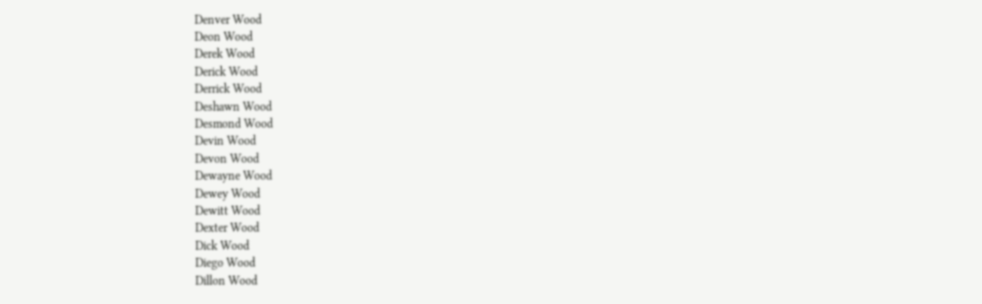Denver Wood
Deon Wood
Derek Wood
Derick Wood
Derrick Wood
Deshawn Wood
Desmond Wood
Devin Wood
Devon Wood
Dewayne Wood
Dewey Wood
Dewitt Wood
Dexter Wood
Dick Wood
Diego Wood
Dillon Wood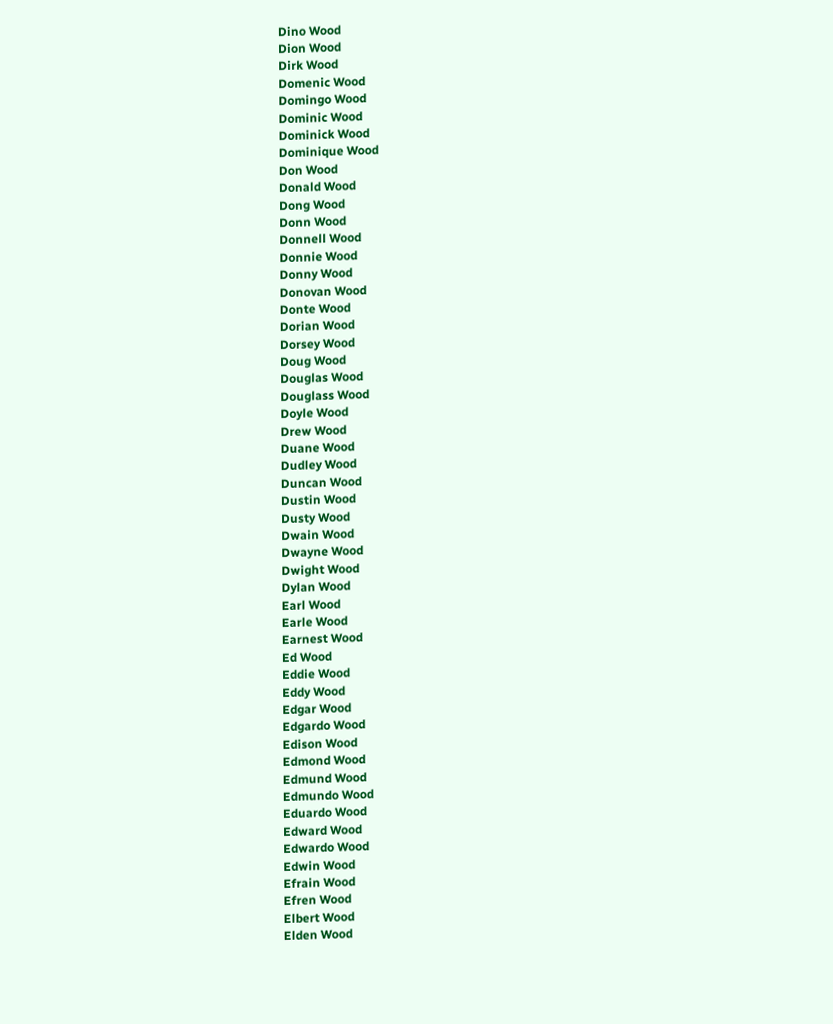Dino Wood
Dion Wood
Dirk Wood
Domenic Wood
Domingo Wood
Dominic Wood
Dominick Wood
Dominique Wood
Don Wood
Donald Wood
Dong Wood
Donn Wood
Donnell Wood
Donnie Wood
Donny Wood
Donovan Wood
Donte Wood
Dorian Wood
Dorsey Wood
Doug Wood
Douglas Wood
Douglass Wood
Doyle Wood
Drew Wood
Duane Wood
Dudley Wood
Duncan Wood
Dustin Wood
Dusty Wood
Dwain Wood
Dwayne Wood
Dwight Wood
Dylan Wood
Earl Wood
Earle Wood
Earnest Wood
Ed Wood
Eddie Wood
Eddy Wood
Edgar Wood
Edgardo Wood
Edison Wood
Edmond Wood
Edmund Wood
Edmundo Wood
Eduardo Wood
Edward Wood
Edwardo Wood
Edwin Wood
Efrain Wood
Efren Wood
Elbert Wood
Elden Wood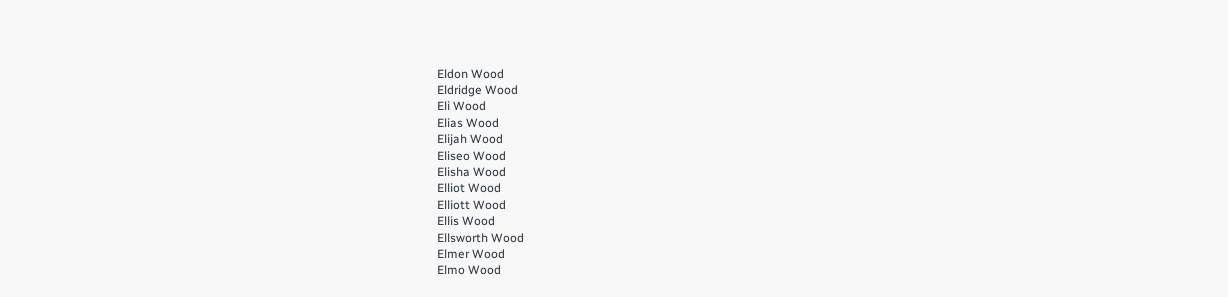Eldon Wood
Eldridge Wood
Eli Wood
Elias Wood
Elijah Wood
Eliseo Wood
Elisha Wood
Elliot Wood
Elliott Wood
Ellis Wood
Ellsworth Wood
Elmer Wood
Elmo Wood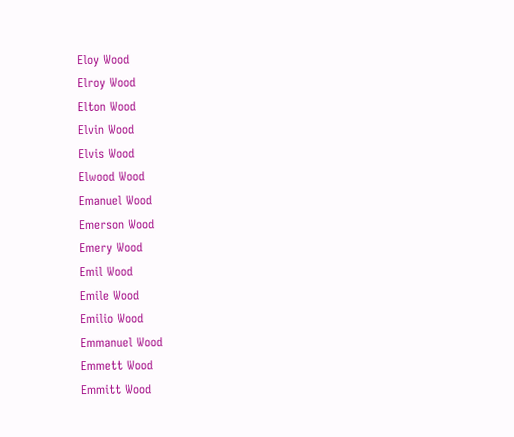Eloy Wood
Elroy Wood
Elton Wood
Elvin Wood
Elvis Wood
Elwood Wood
Emanuel Wood
Emerson Wood
Emery Wood
Emil Wood
Emile Wood
Emilio Wood
Emmanuel Wood
Emmett Wood
Emmitt Wood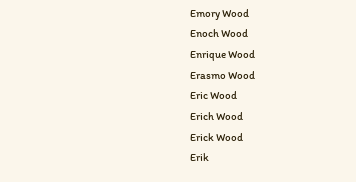Emory Wood
Enoch Wood
Enrique Wood
Erasmo Wood
Eric Wood
Erich Wood
Erick Wood
Erik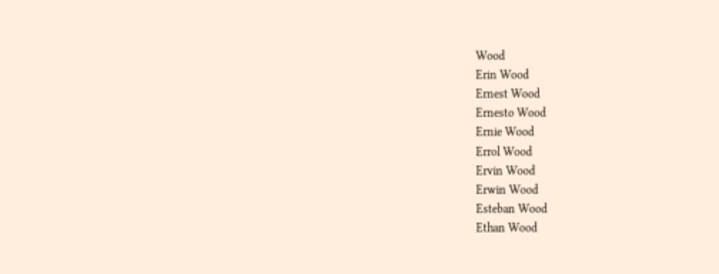Wood
Erin Wood
Ernest Wood
Ernesto Wood
Ernie Wood
Errol Wood
Ervin Wood
Erwin Wood
Esteban Wood
Ethan Wood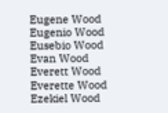Eugene Wood
Eugenio Wood
Eusebio Wood
Evan Wood
Everett Wood
Everette Wood
Ezekiel Wood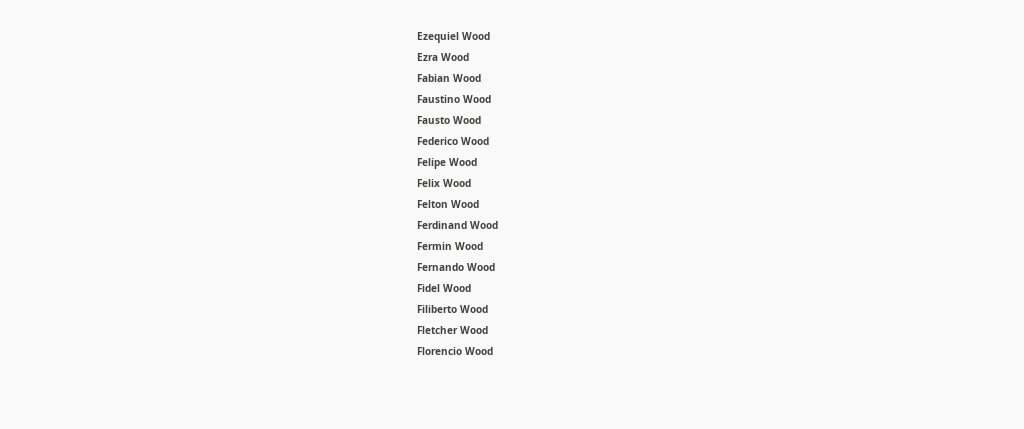Ezequiel Wood
Ezra Wood
Fabian Wood
Faustino Wood
Fausto Wood
Federico Wood
Felipe Wood
Felix Wood
Felton Wood
Ferdinand Wood
Fermin Wood
Fernando Wood
Fidel Wood
Filiberto Wood
Fletcher Wood
Florencio Wood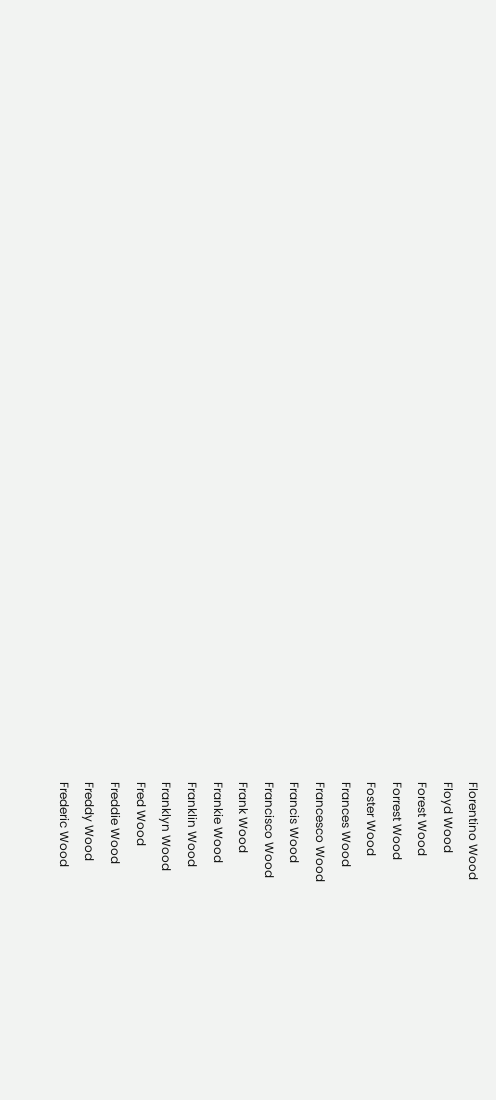Florentino Wood
Floyd Wood
Forest Wood
Forrest Wood
Foster Wood
Frances Wood
Francesco Wood
Francis Wood
Francisco Wood
Frank Wood
Frankie Wood
Franklin Wood
Franklyn Wood
Fred Wood
Freddie Wood
Freddy Wood
Frederic Wood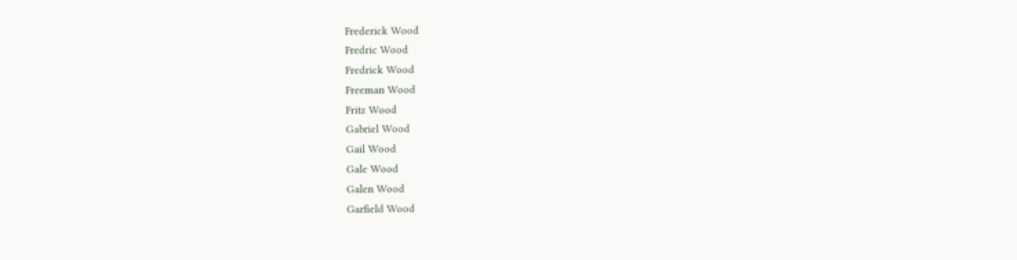Frederick Wood
Fredric Wood
Fredrick Wood
Freeman Wood
Fritz Wood
Gabriel Wood
Gail Wood
Gale Wood
Galen Wood
Garfield Wood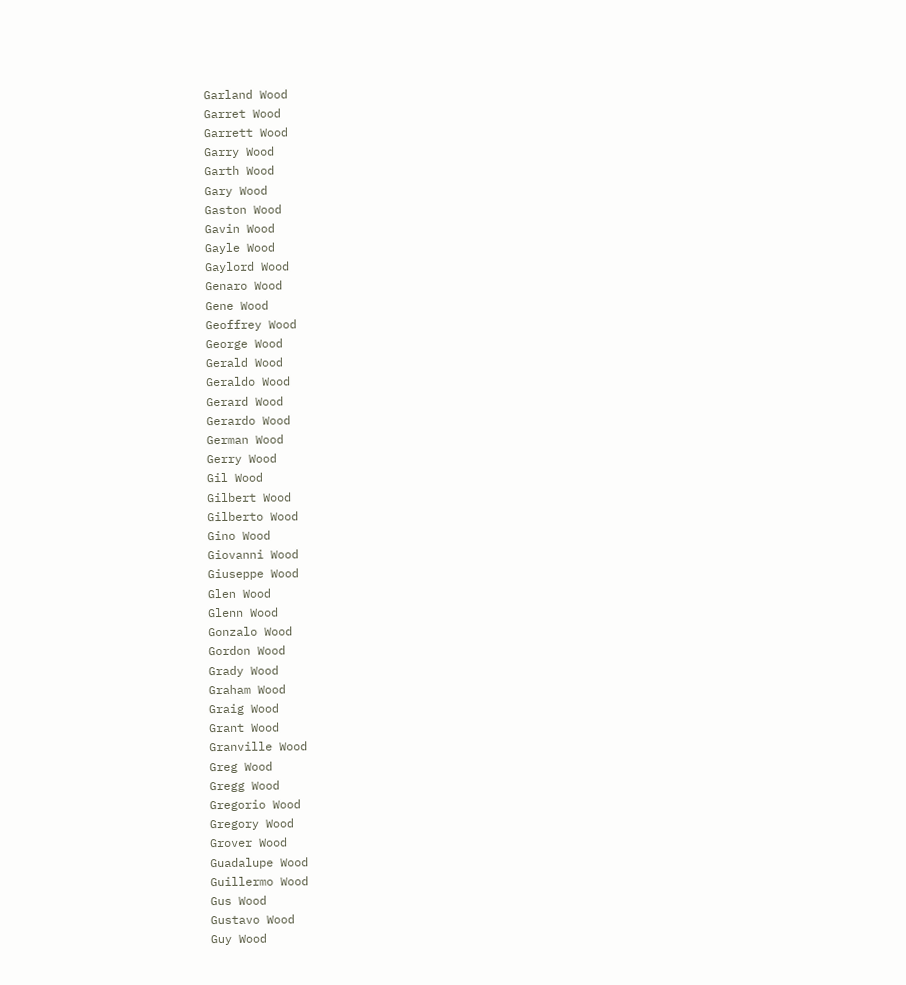Garland Wood
Garret Wood
Garrett Wood
Garry Wood
Garth Wood
Gary Wood
Gaston Wood
Gavin Wood
Gayle Wood
Gaylord Wood
Genaro Wood
Gene Wood
Geoffrey Wood
George Wood
Gerald Wood
Geraldo Wood
Gerard Wood
Gerardo Wood
German Wood
Gerry Wood
Gil Wood
Gilbert Wood
Gilberto Wood
Gino Wood
Giovanni Wood
Giuseppe Wood
Glen Wood
Glenn Wood
Gonzalo Wood
Gordon Wood
Grady Wood
Graham Wood
Graig Wood
Grant Wood
Granville Wood
Greg Wood
Gregg Wood
Gregorio Wood
Gregory Wood
Grover Wood
Guadalupe Wood
Guillermo Wood
Gus Wood
Gustavo Wood
Guy Wood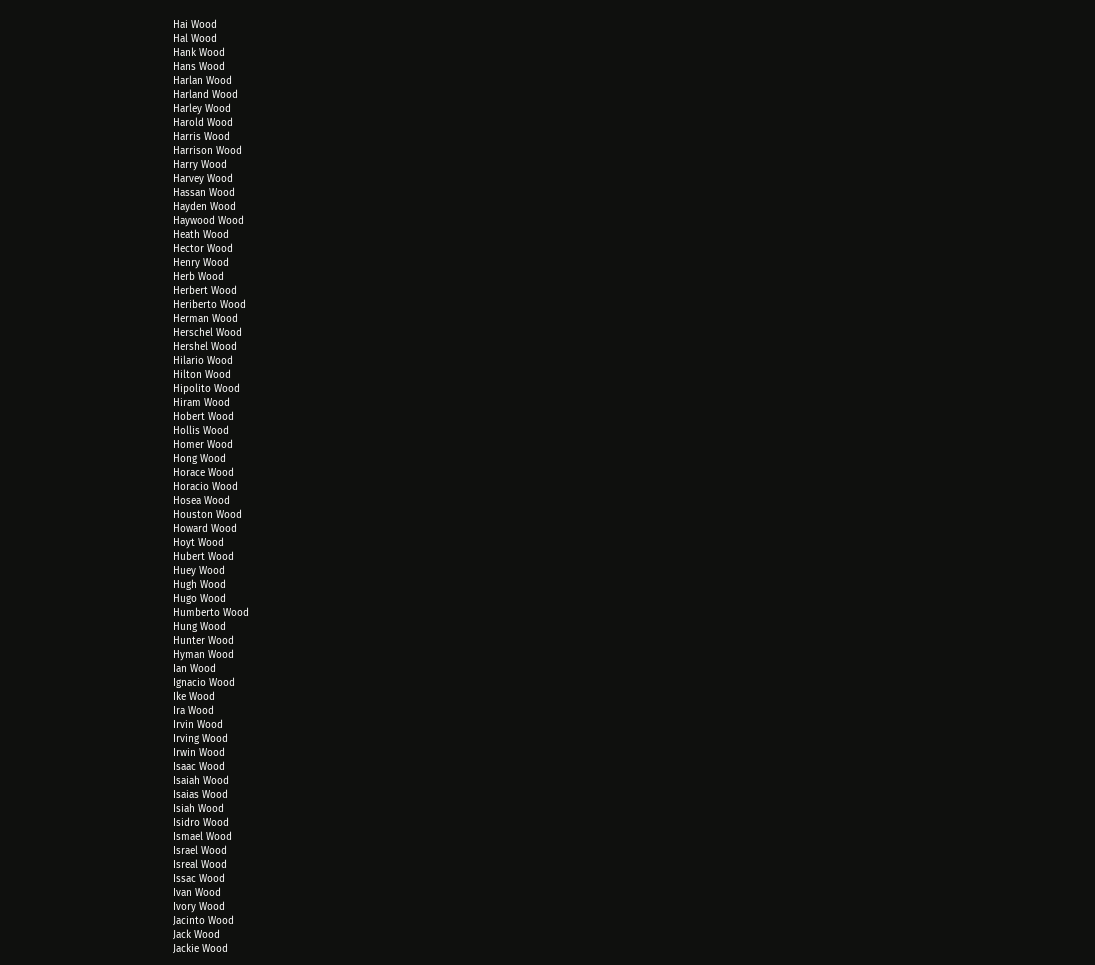Hai Wood
Hal Wood
Hank Wood
Hans Wood
Harlan Wood
Harland Wood
Harley Wood
Harold Wood
Harris Wood
Harrison Wood
Harry Wood
Harvey Wood
Hassan Wood
Hayden Wood
Haywood Wood
Heath Wood
Hector Wood
Henry Wood
Herb Wood
Herbert Wood
Heriberto Wood
Herman Wood
Herschel Wood
Hershel Wood
Hilario Wood
Hilton Wood
Hipolito Wood
Hiram Wood
Hobert Wood
Hollis Wood
Homer Wood
Hong Wood
Horace Wood
Horacio Wood
Hosea Wood
Houston Wood
Howard Wood
Hoyt Wood
Hubert Wood
Huey Wood
Hugh Wood
Hugo Wood
Humberto Wood
Hung Wood
Hunter Wood
Hyman Wood
Ian Wood
Ignacio Wood
Ike Wood
Ira Wood
Irvin Wood
Irving Wood
Irwin Wood
Isaac Wood
Isaiah Wood
Isaias Wood
Isiah Wood
Isidro Wood
Ismael Wood
Israel Wood
Isreal Wood
Issac Wood
Ivan Wood
Ivory Wood
Jacinto Wood
Jack Wood
Jackie Wood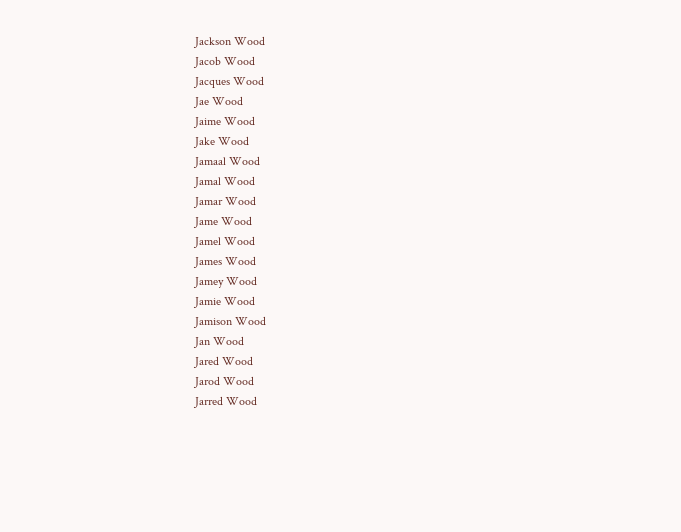Jackson Wood
Jacob Wood
Jacques Wood
Jae Wood
Jaime Wood
Jake Wood
Jamaal Wood
Jamal Wood
Jamar Wood
Jame Wood
Jamel Wood
James Wood
Jamey Wood
Jamie Wood
Jamison Wood
Jan Wood
Jared Wood
Jarod Wood
Jarred Wood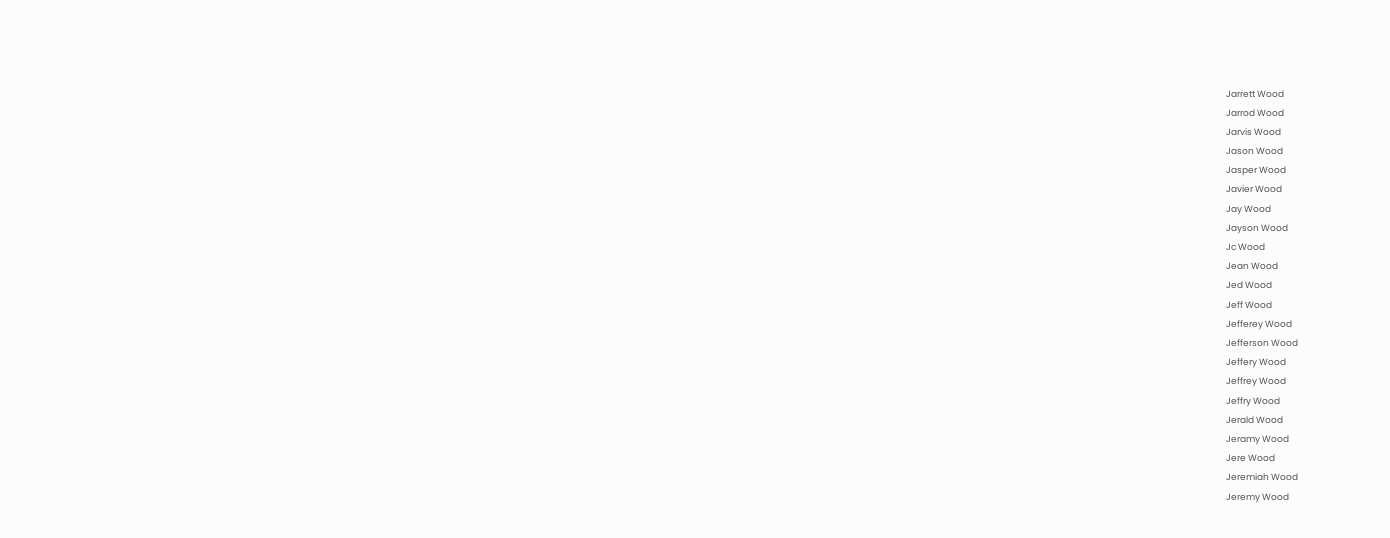Jarrett Wood
Jarrod Wood
Jarvis Wood
Jason Wood
Jasper Wood
Javier Wood
Jay Wood
Jayson Wood
Jc Wood
Jean Wood
Jed Wood
Jeff Wood
Jefferey Wood
Jefferson Wood
Jeffery Wood
Jeffrey Wood
Jeffry Wood
Jerald Wood
Jeramy Wood
Jere Wood
Jeremiah Wood
Jeremy Wood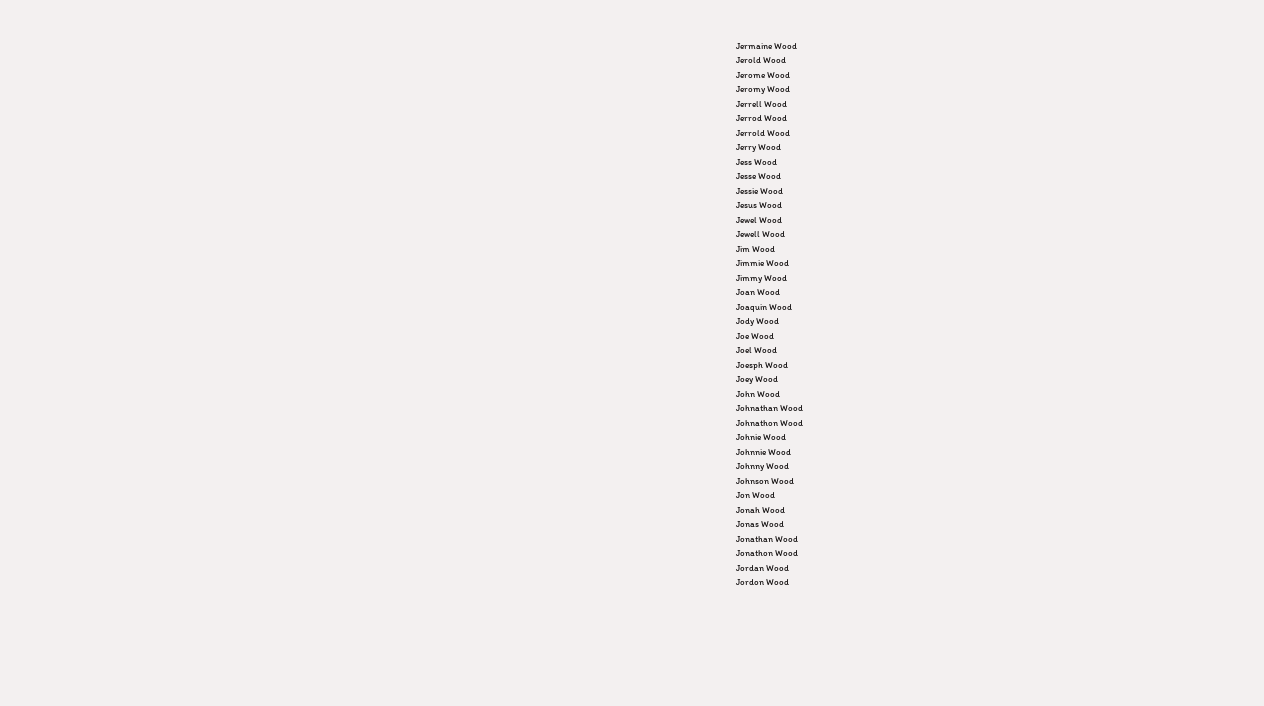Jermaine Wood
Jerold Wood
Jerome Wood
Jeromy Wood
Jerrell Wood
Jerrod Wood
Jerrold Wood
Jerry Wood
Jess Wood
Jesse Wood
Jessie Wood
Jesus Wood
Jewel Wood
Jewell Wood
Jim Wood
Jimmie Wood
Jimmy Wood
Joan Wood
Joaquin Wood
Jody Wood
Joe Wood
Joel Wood
Joesph Wood
Joey Wood
John Wood
Johnathan Wood
Johnathon Wood
Johnie Wood
Johnnie Wood
Johnny Wood
Johnson Wood
Jon Wood
Jonah Wood
Jonas Wood
Jonathan Wood
Jonathon Wood
Jordan Wood
Jordon Wood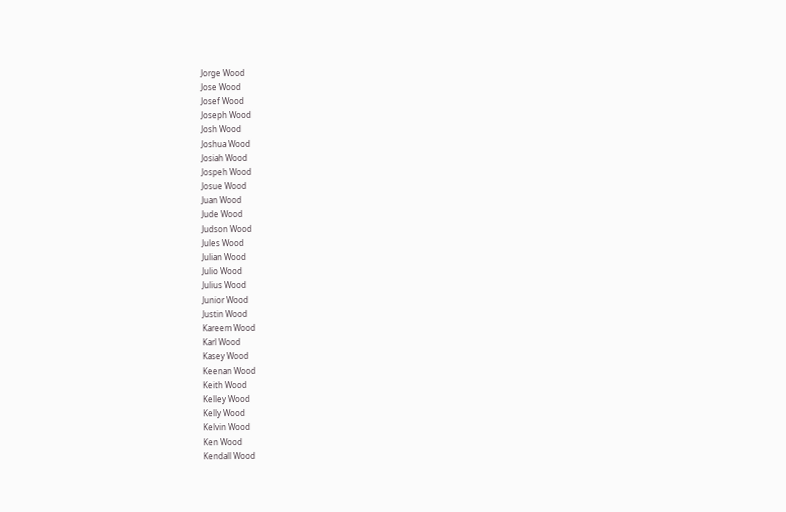Jorge Wood
Jose Wood
Josef Wood
Joseph Wood
Josh Wood
Joshua Wood
Josiah Wood
Jospeh Wood
Josue Wood
Juan Wood
Jude Wood
Judson Wood
Jules Wood
Julian Wood
Julio Wood
Julius Wood
Junior Wood
Justin Wood
Kareem Wood
Karl Wood
Kasey Wood
Keenan Wood
Keith Wood
Kelley Wood
Kelly Wood
Kelvin Wood
Ken Wood
Kendall Wood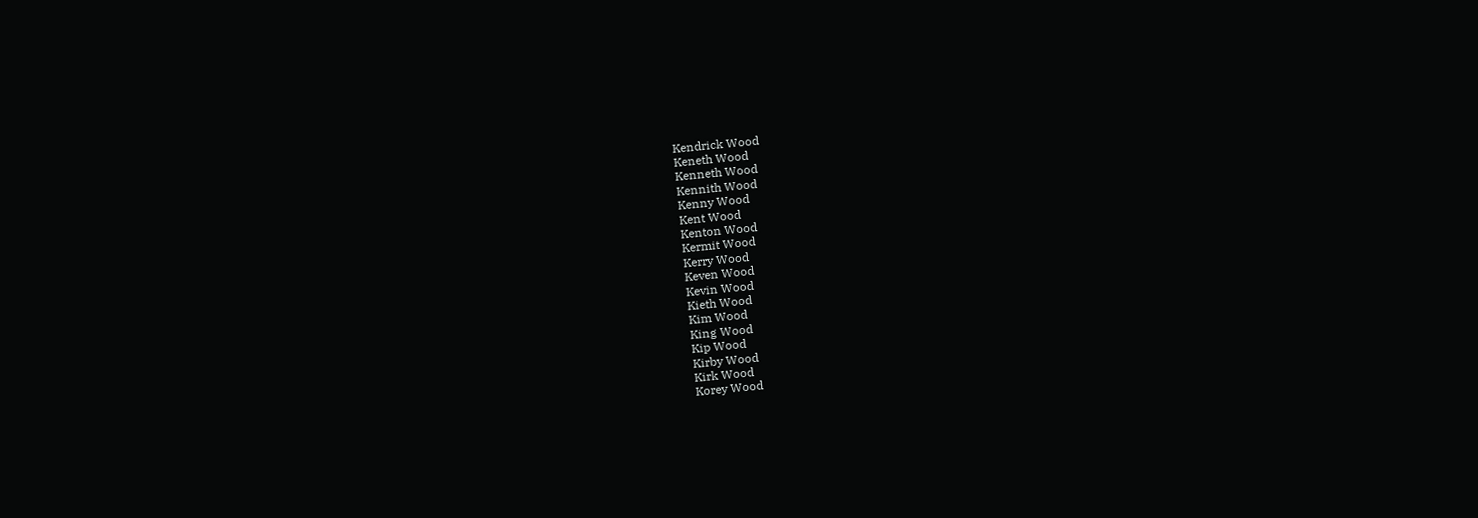Kendrick Wood
Keneth Wood
Kenneth Wood
Kennith Wood
Kenny Wood
Kent Wood
Kenton Wood
Kermit Wood
Kerry Wood
Keven Wood
Kevin Wood
Kieth Wood
Kim Wood
King Wood
Kip Wood
Kirby Wood
Kirk Wood
Korey Wood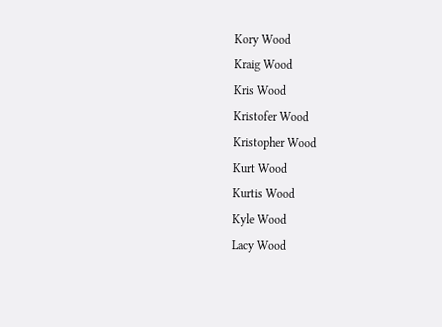Kory Wood
Kraig Wood
Kris Wood
Kristofer Wood
Kristopher Wood
Kurt Wood
Kurtis Wood
Kyle Wood
Lacy Wood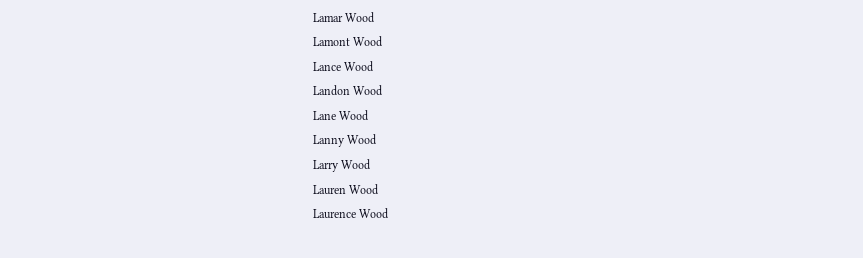Lamar Wood
Lamont Wood
Lance Wood
Landon Wood
Lane Wood
Lanny Wood
Larry Wood
Lauren Wood
Laurence Wood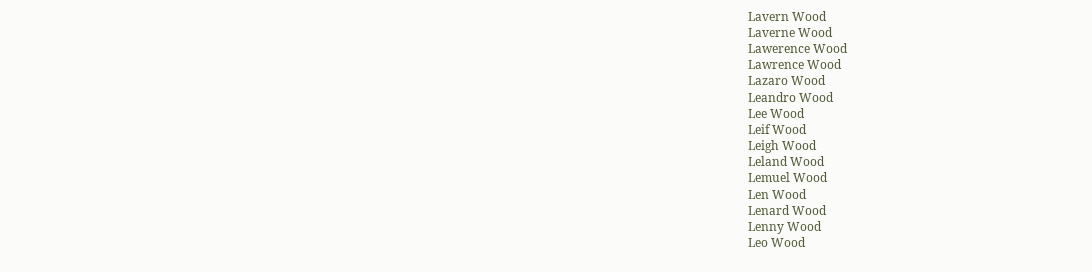Lavern Wood
Laverne Wood
Lawerence Wood
Lawrence Wood
Lazaro Wood
Leandro Wood
Lee Wood
Leif Wood
Leigh Wood
Leland Wood
Lemuel Wood
Len Wood
Lenard Wood
Lenny Wood
Leo Wood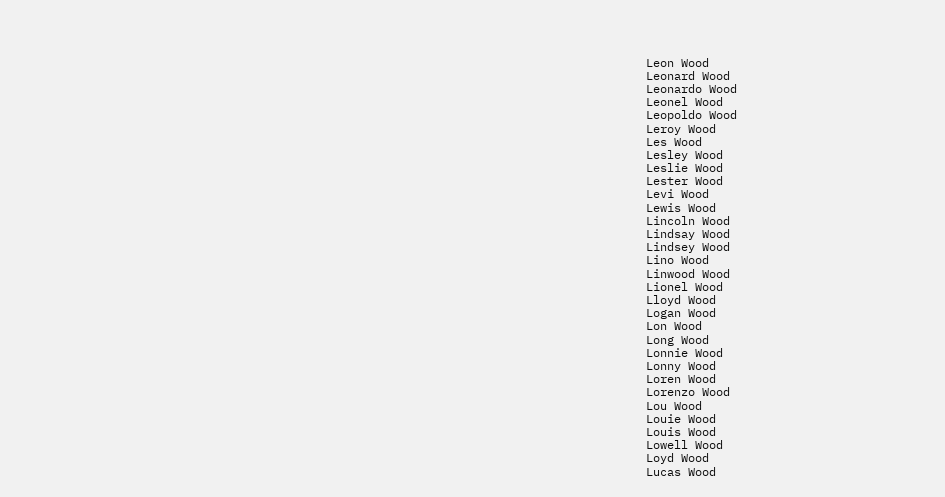Leon Wood
Leonard Wood
Leonardo Wood
Leonel Wood
Leopoldo Wood
Leroy Wood
Les Wood
Lesley Wood
Leslie Wood
Lester Wood
Levi Wood
Lewis Wood
Lincoln Wood
Lindsay Wood
Lindsey Wood
Lino Wood
Linwood Wood
Lionel Wood
Lloyd Wood
Logan Wood
Lon Wood
Long Wood
Lonnie Wood
Lonny Wood
Loren Wood
Lorenzo Wood
Lou Wood
Louie Wood
Louis Wood
Lowell Wood
Loyd Wood
Lucas Wood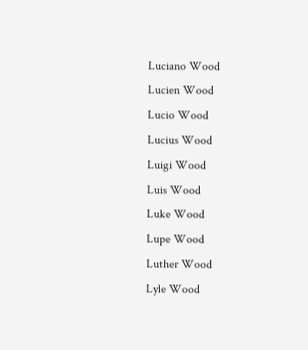Luciano Wood
Lucien Wood
Lucio Wood
Lucius Wood
Luigi Wood
Luis Wood
Luke Wood
Lupe Wood
Luther Wood
Lyle Wood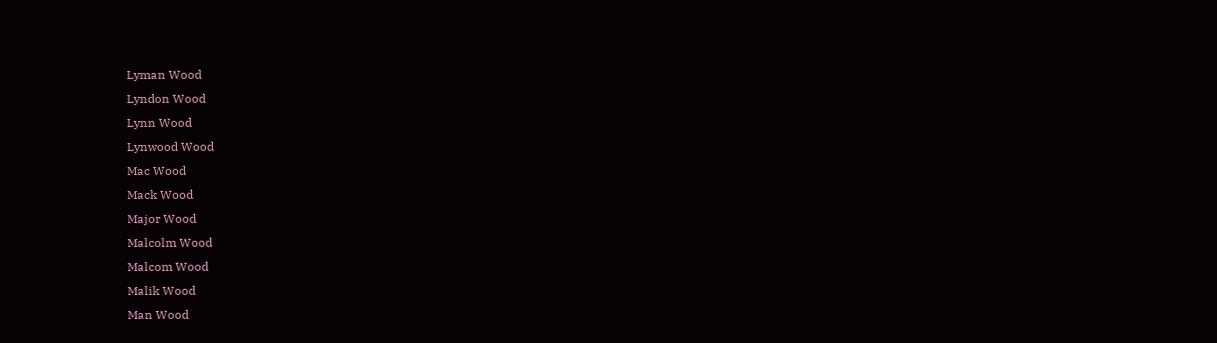Lyman Wood
Lyndon Wood
Lynn Wood
Lynwood Wood
Mac Wood
Mack Wood
Major Wood
Malcolm Wood
Malcom Wood
Malik Wood
Man Wood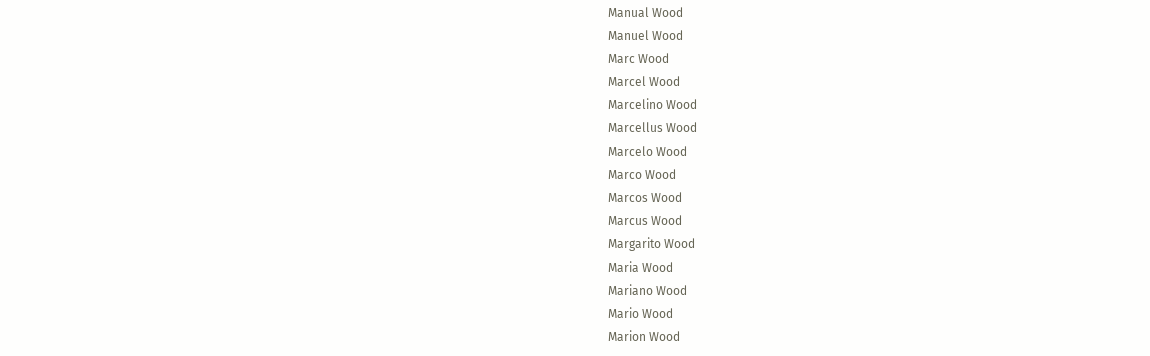Manual Wood
Manuel Wood
Marc Wood
Marcel Wood
Marcelino Wood
Marcellus Wood
Marcelo Wood
Marco Wood
Marcos Wood
Marcus Wood
Margarito Wood
Maria Wood
Mariano Wood
Mario Wood
Marion Wood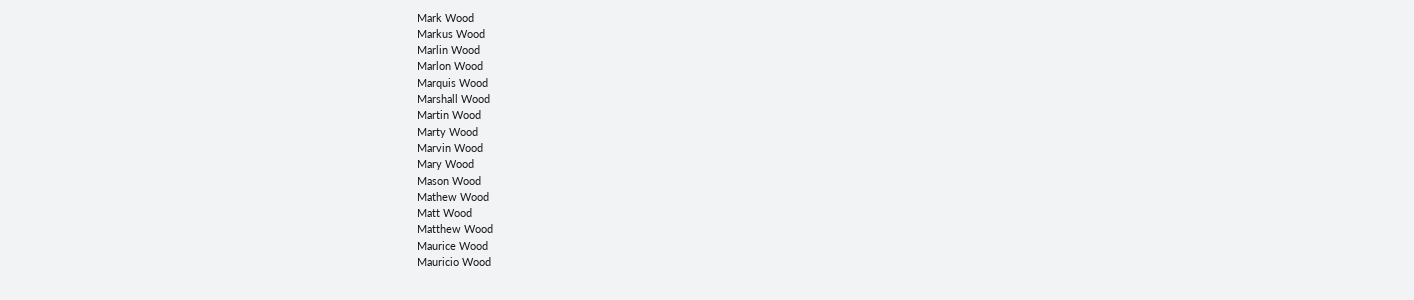Mark Wood
Markus Wood
Marlin Wood
Marlon Wood
Marquis Wood
Marshall Wood
Martin Wood
Marty Wood
Marvin Wood
Mary Wood
Mason Wood
Mathew Wood
Matt Wood
Matthew Wood
Maurice Wood
Mauricio Wood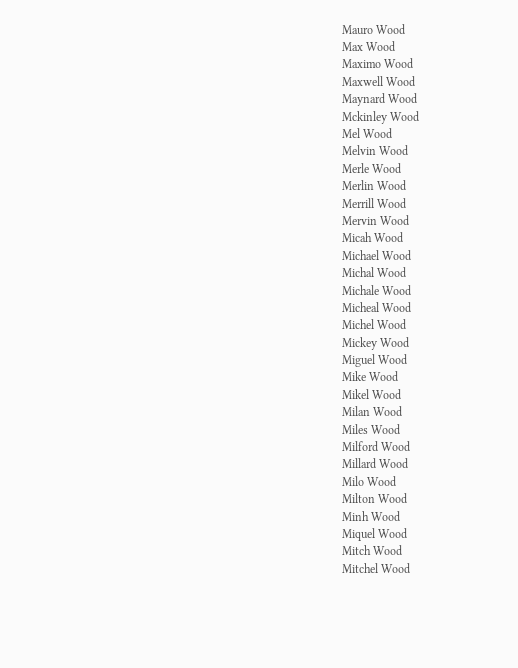Mauro Wood
Max Wood
Maximo Wood
Maxwell Wood
Maynard Wood
Mckinley Wood
Mel Wood
Melvin Wood
Merle Wood
Merlin Wood
Merrill Wood
Mervin Wood
Micah Wood
Michael Wood
Michal Wood
Michale Wood
Micheal Wood
Michel Wood
Mickey Wood
Miguel Wood
Mike Wood
Mikel Wood
Milan Wood
Miles Wood
Milford Wood
Millard Wood
Milo Wood
Milton Wood
Minh Wood
Miquel Wood
Mitch Wood
Mitchel Wood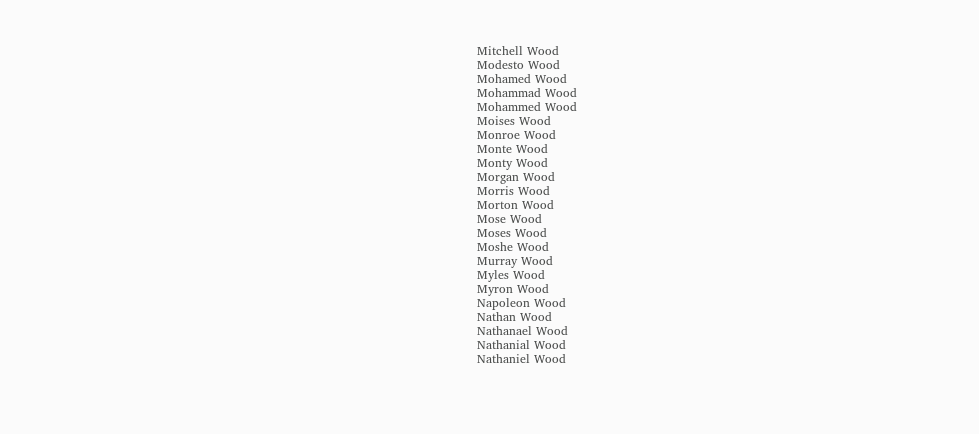Mitchell Wood
Modesto Wood
Mohamed Wood
Mohammad Wood
Mohammed Wood
Moises Wood
Monroe Wood
Monte Wood
Monty Wood
Morgan Wood
Morris Wood
Morton Wood
Mose Wood
Moses Wood
Moshe Wood
Murray Wood
Myles Wood
Myron Wood
Napoleon Wood
Nathan Wood
Nathanael Wood
Nathanial Wood
Nathaniel Wood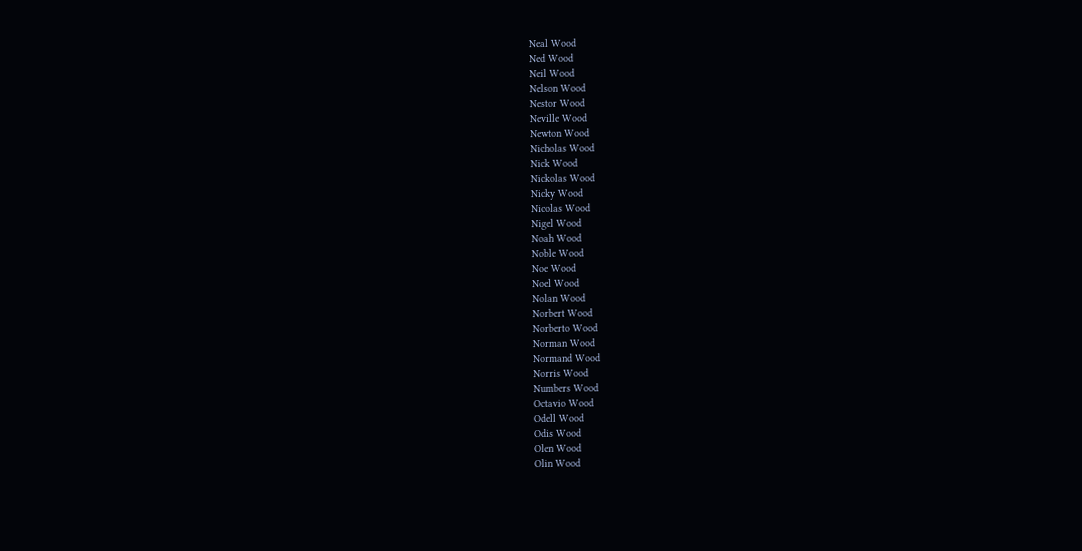Neal Wood
Ned Wood
Neil Wood
Nelson Wood
Nestor Wood
Neville Wood
Newton Wood
Nicholas Wood
Nick Wood
Nickolas Wood
Nicky Wood
Nicolas Wood
Nigel Wood
Noah Wood
Noble Wood
Noe Wood
Noel Wood
Nolan Wood
Norbert Wood
Norberto Wood
Norman Wood
Normand Wood
Norris Wood
Numbers Wood
Octavio Wood
Odell Wood
Odis Wood
Olen Wood
Olin Wood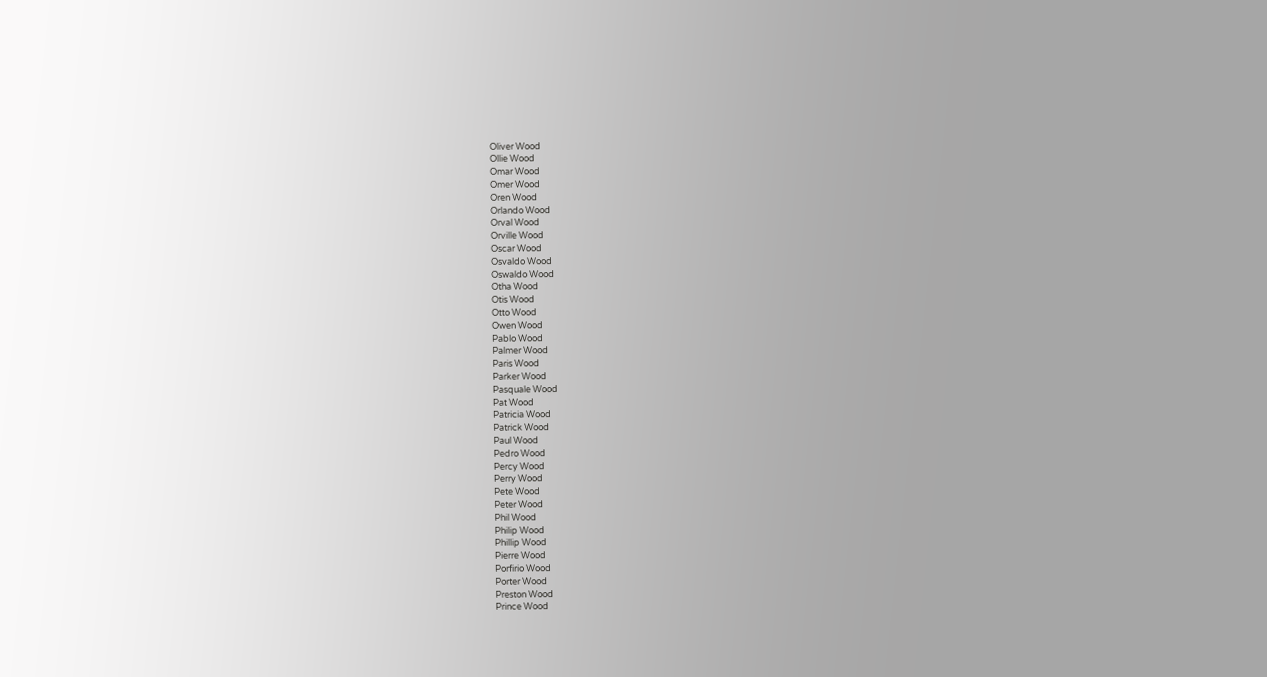Oliver Wood
Ollie Wood
Omar Wood
Omer Wood
Oren Wood
Orlando Wood
Orval Wood
Orville Wood
Oscar Wood
Osvaldo Wood
Oswaldo Wood
Otha Wood
Otis Wood
Otto Wood
Owen Wood
Pablo Wood
Palmer Wood
Paris Wood
Parker Wood
Pasquale Wood
Pat Wood
Patricia Wood
Patrick Wood
Paul Wood
Pedro Wood
Percy Wood
Perry Wood
Pete Wood
Peter Wood
Phil Wood
Philip Wood
Phillip Wood
Pierre Wood
Porfirio Wood
Porter Wood
Preston Wood
Prince Wood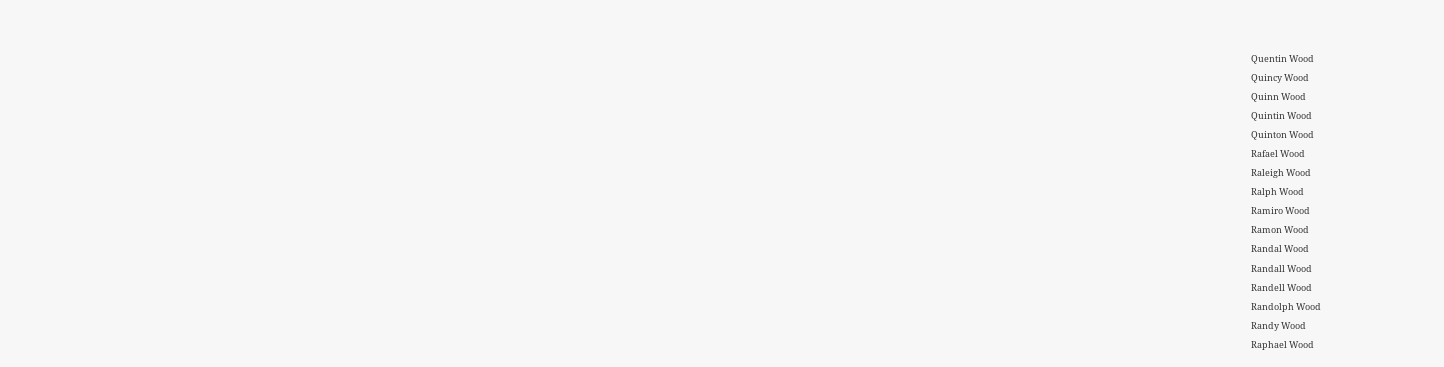Quentin Wood
Quincy Wood
Quinn Wood
Quintin Wood
Quinton Wood
Rafael Wood
Raleigh Wood
Ralph Wood
Ramiro Wood
Ramon Wood
Randal Wood
Randall Wood
Randell Wood
Randolph Wood
Randy Wood
Raphael Wood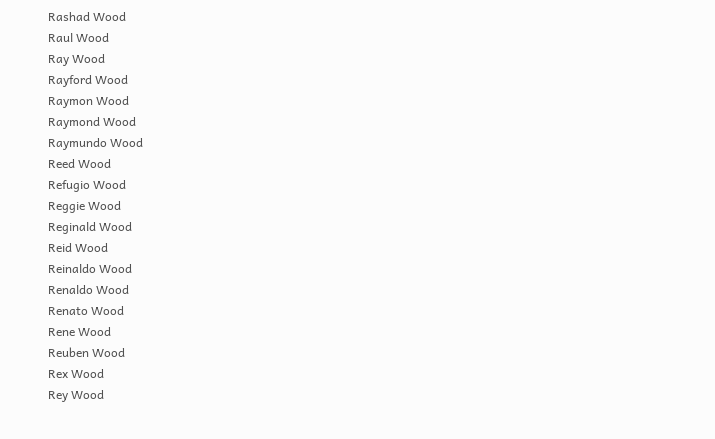Rashad Wood
Raul Wood
Ray Wood
Rayford Wood
Raymon Wood
Raymond Wood
Raymundo Wood
Reed Wood
Refugio Wood
Reggie Wood
Reginald Wood
Reid Wood
Reinaldo Wood
Renaldo Wood
Renato Wood
Rene Wood
Reuben Wood
Rex Wood
Rey Wood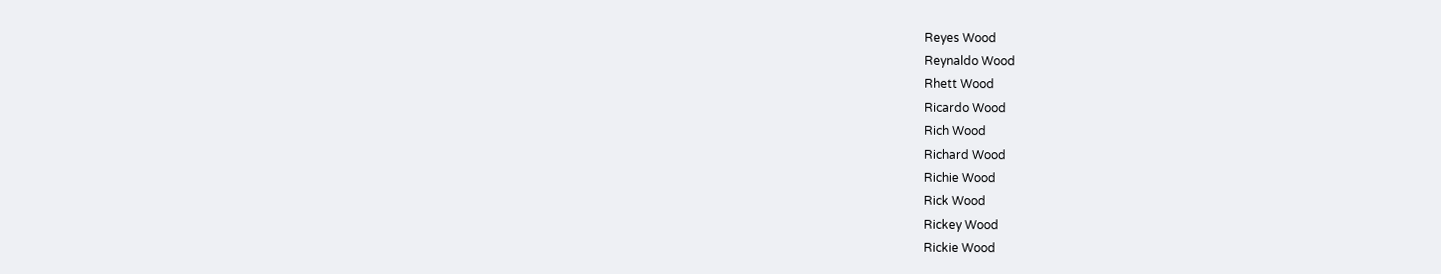Reyes Wood
Reynaldo Wood
Rhett Wood
Ricardo Wood
Rich Wood
Richard Wood
Richie Wood
Rick Wood
Rickey Wood
Rickie Wood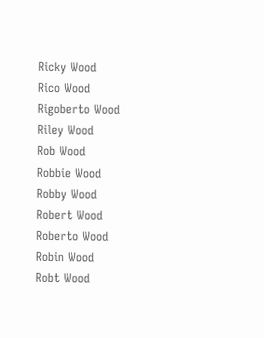Ricky Wood
Rico Wood
Rigoberto Wood
Riley Wood
Rob Wood
Robbie Wood
Robby Wood
Robert Wood
Roberto Wood
Robin Wood
Robt Wood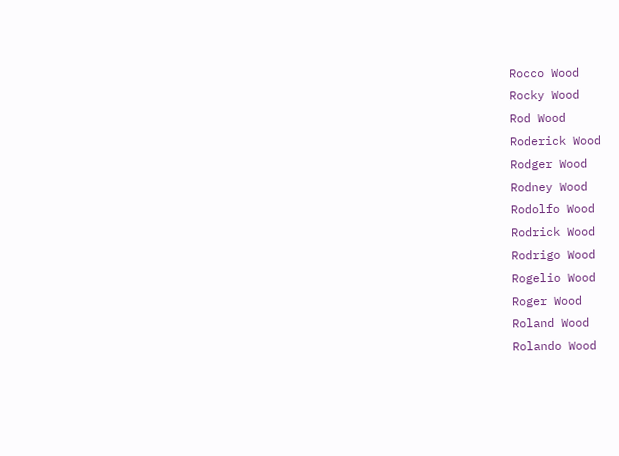Rocco Wood
Rocky Wood
Rod Wood
Roderick Wood
Rodger Wood
Rodney Wood
Rodolfo Wood
Rodrick Wood
Rodrigo Wood
Rogelio Wood
Roger Wood
Roland Wood
Rolando Wood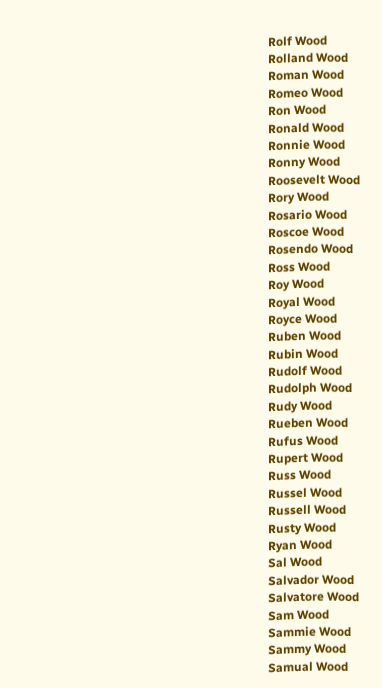Rolf Wood
Rolland Wood
Roman Wood
Romeo Wood
Ron Wood
Ronald Wood
Ronnie Wood
Ronny Wood
Roosevelt Wood
Rory Wood
Rosario Wood
Roscoe Wood
Rosendo Wood
Ross Wood
Roy Wood
Royal Wood
Royce Wood
Ruben Wood
Rubin Wood
Rudolf Wood
Rudolph Wood
Rudy Wood
Rueben Wood
Rufus Wood
Rupert Wood
Russ Wood
Russel Wood
Russell Wood
Rusty Wood
Ryan Wood
Sal Wood
Salvador Wood
Salvatore Wood
Sam Wood
Sammie Wood
Sammy Wood
Samual Wood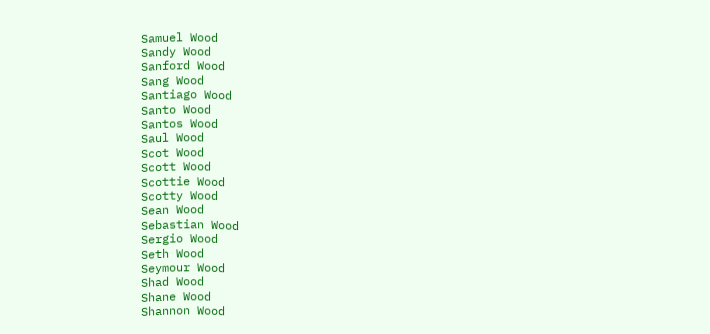Samuel Wood
Sandy Wood
Sanford Wood
Sang Wood
Santiago Wood
Santo Wood
Santos Wood
Saul Wood
Scot Wood
Scott Wood
Scottie Wood
Scotty Wood
Sean Wood
Sebastian Wood
Sergio Wood
Seth Wood
Seymour Wood
Shad Wood
Shane Wood
Shannon Wood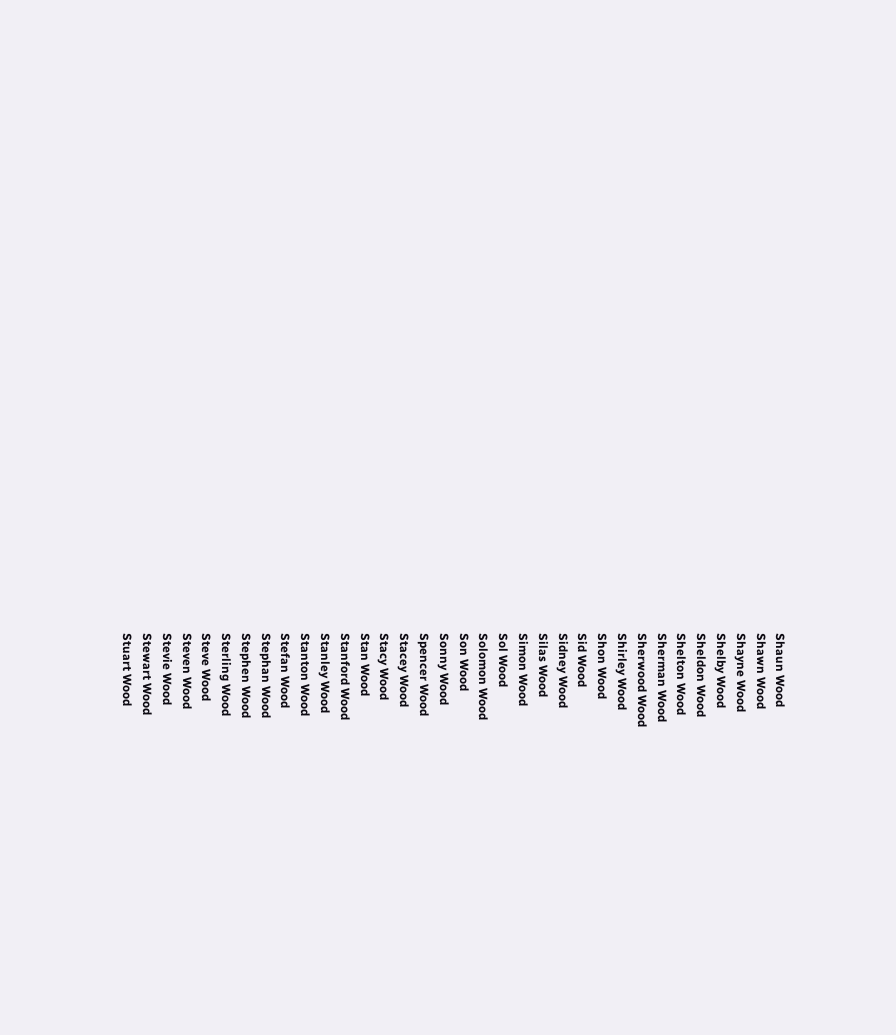Shaun Wood
Shawn Wood
Shayne Wood
Shelby Wood
Sheldon Wood
Shelton Wood
Sherman Wood
Sherwood Wood
Shirley Wood
Shon Wood
Sid Wood
Sidney Wood
Silas Wood
Simon Wood
Sol Wood
Solomon Wood
Son Wood
Sonny Wood
Spencer Wood
Stacey Wood
Stacy Wood
Stan Wood
Stanford Wood
Stanley Wood
Stanton Wood
Stefan Wood
Stephan Wood
Stephen Wood
Sterling Wood
Steve Wood
Steven Wood
Stevie Wood
Stewart Wood
Stuart Wood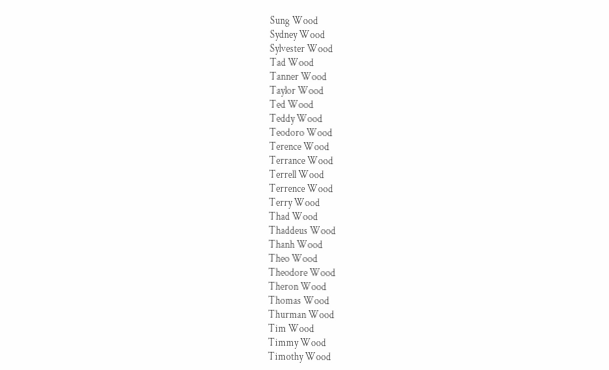Sung Wood
Sydney Wood
Sylvester Wood
Tad Wood
Tanner Wood
Taylor Wood
Ted Wood
Teddy Wood
Teodoro Wood
Terence Wood
Terrance Wood
Terrell Wood
Terrence Wood
Terry Wood
Thad Wood
Thaddeus Wood
Thanh Wood
Theo Wood
Theodore Wood
Theron Wood
Thomas Wood
Thurman Wood
Tim Wood
Timmy Wood
Timothy Wood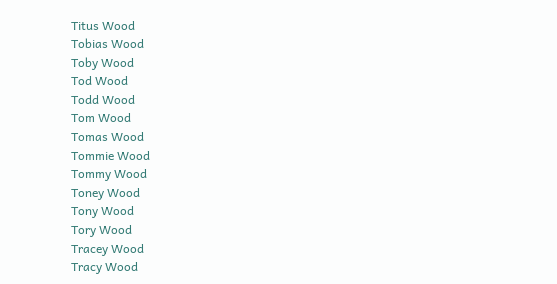Titus Wood
Tobias Wood
Toby Wood
Tod Wood
Todd Wood
Tom Wood
Tomas Wood
Tommie Wood
Tommy Wood
Toney Wood
Tony Wood
Tory Wood
Tracey Wood
Tracy Wood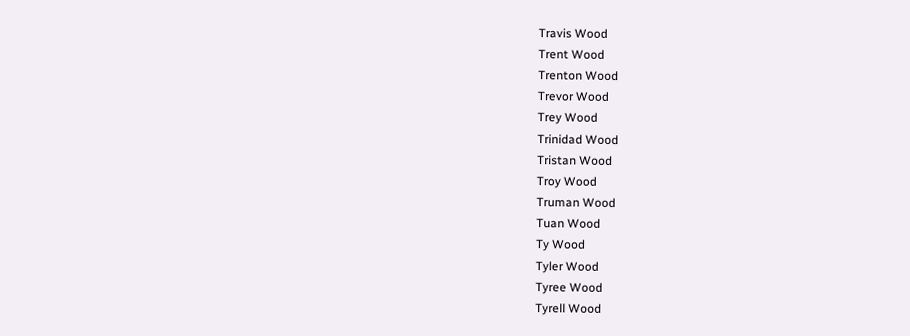Travis Wood
Trent Wood
Trenton Wood
Trevor Wood
Trey Wood
Trinidad Wood
Tristan Wood
Troy Wood
Truman Wood
Tuan Wood
Ty Wood
Tyler Wood
Tyree Wood
Tyrell Wood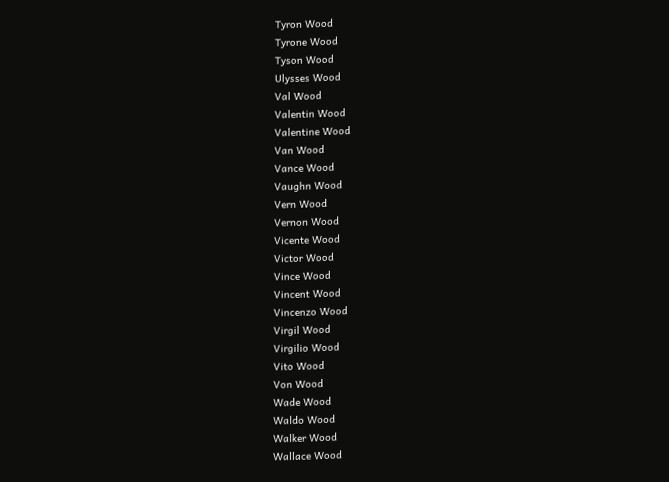Tyron Wood
Tyrone Wood
Tyson Wood
Ulysses Wood
Val Wood
Valentin Wood
Valentine Wood
Van Wood
Vance Wood
Vaughn Wood
Vern Wood
Vernon Wood
Vicente Wood
Victor Wood
Vince Wood
Vincent Wood
Vincenzo Wood
Virgil Wood
Virgilio Wood
Vito Wood
Von Wood
Wade Wood
Waldo Wood
Walker Wood
Wallace Wood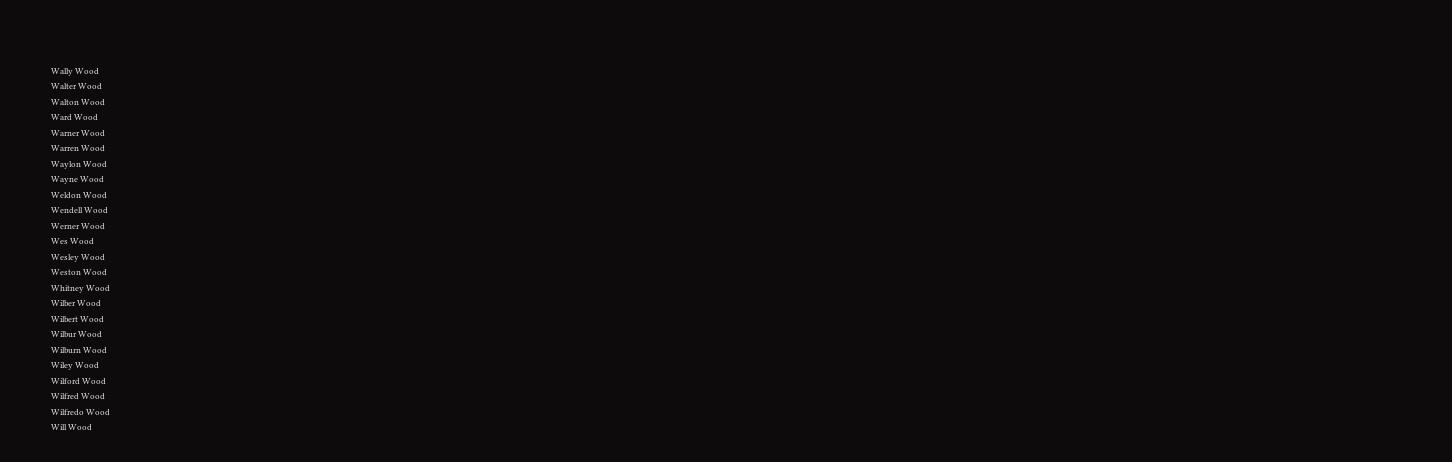Wally Wood
Walter Wood
Walton Wood
Ward Wood
Warner Wood
Warren Wood
Waylon Wood
Wayne Wood
Weldon Wood
Wendell Wood
Werner Wood
Wes Wood
Wesley Wood
Weston Wood
Whitney Wood
Wilber Wood
Wilbert Wood
Wilbur Wood
Wilburn Wood
Wiley Wood
Wilford Wood
Wilfred Wood
Wilfredo Wood
Will Wood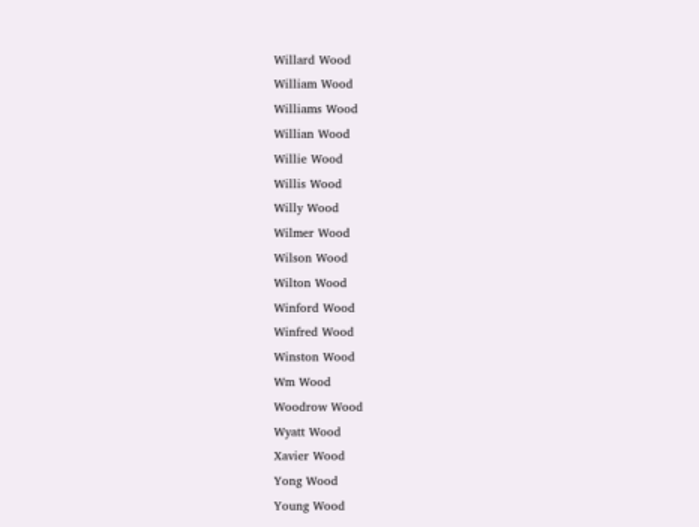Willard Wood
William Wood
Williams Wood
Willian Wood
Willie Wood
Willis Wood
Willy Wood
Wilmer Wood
Wilson Wood
Wilton Wood
Winford Wood
Winfred Wood
Winston Wood
Wm Wood
Woodrow Wood
Wyatt Wood
Xavier Wood
Yong Wood
Young Wood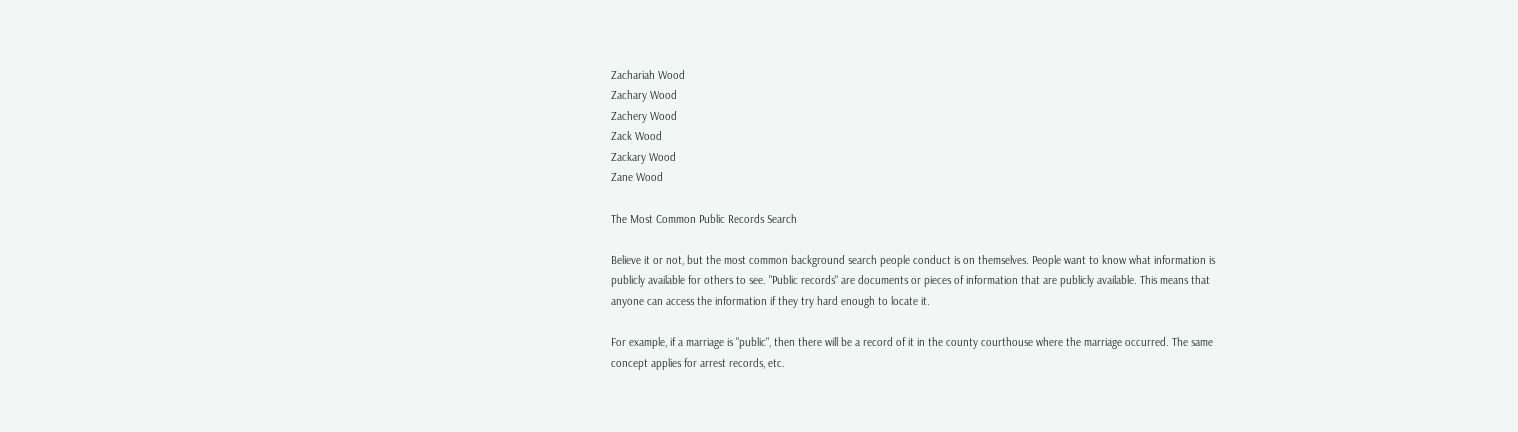Zachariah Wood
Zachary Wood
Zachery Wood
Zack Wood
Zackary Wood
Zane Wood

The Most Common Public Records Search

Believe it or not, but the most common background search people conduct is on themselves. People want to know what information is publicly available for others to see. "Public records" are documents or pieces of information that are publicly available. This means that anyone can access the information if they try hard enough to locate it.

For example, if a marriage is "public", then there will be a record of it in the county courthouse where the marriage occurred. The same concept applies for arrest records, etc.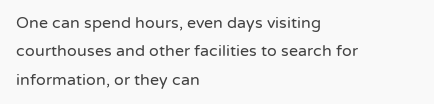One can spend hours, even days visiting courthouses and other facilities to search for information, or they can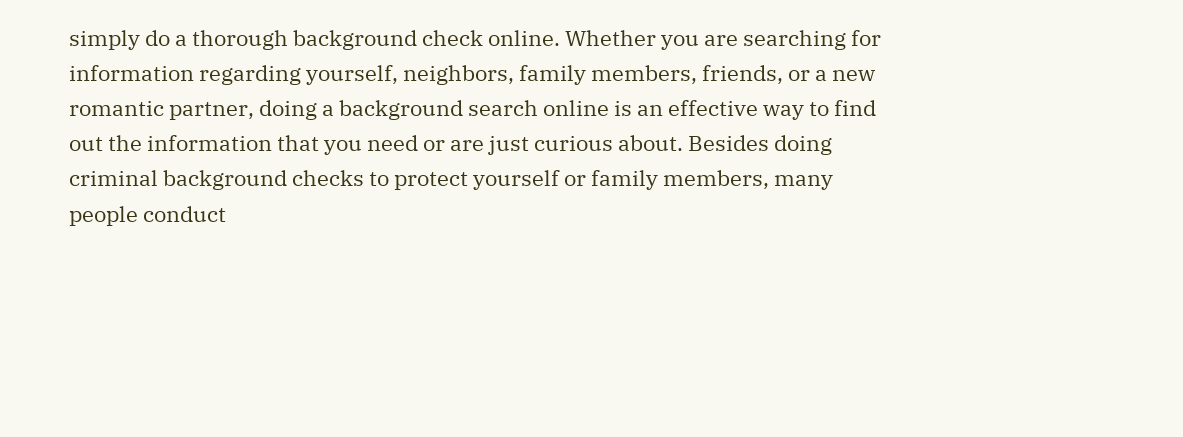simply do a thorough background check online. Whether you are searching for information regarding yourself, neighbors, family members, friends, or a new romantic partner, doing a background search online is an effective way to find out the information that you need or are just curious about. Besides doing criminal background checks to protect yourself or family members, many people conduct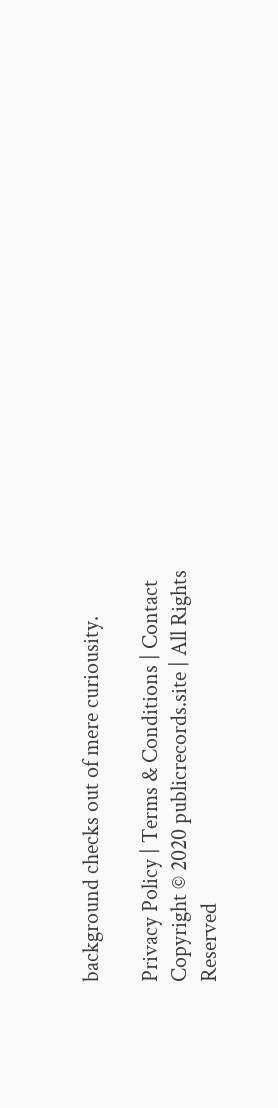background checks out of mere curiousity.

Privacy Policy | Terms & Conditions | Contact
Copyright © 2020 publicrecords.site | All Rights Reserved